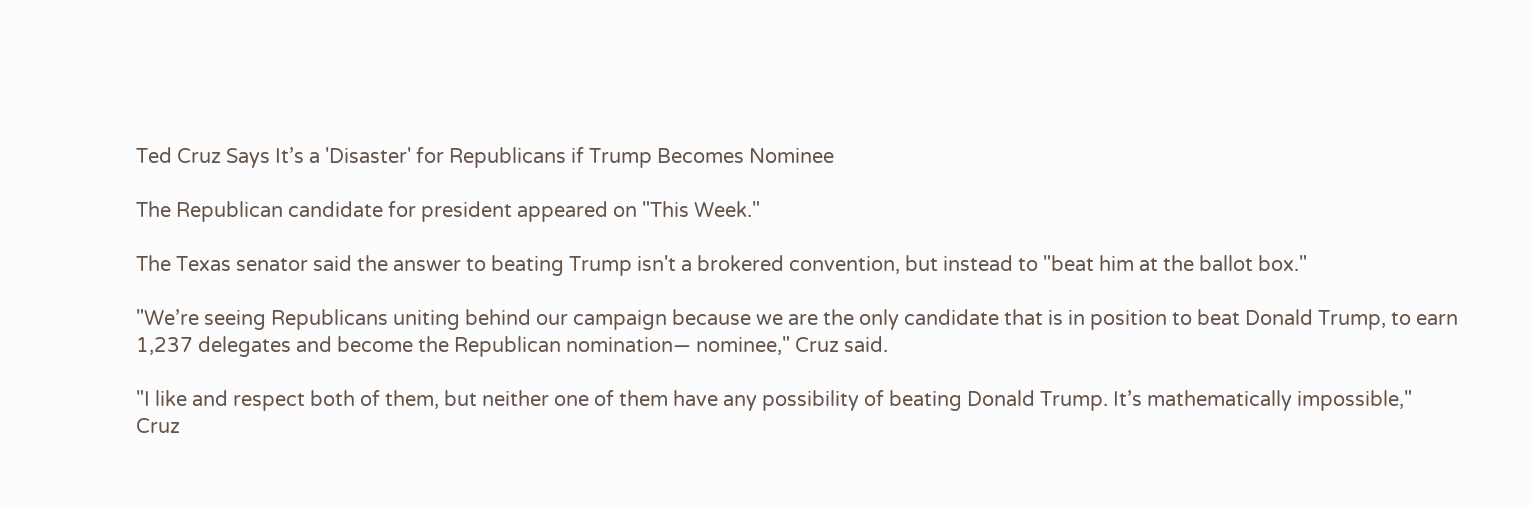Ted Cruz Says It’s a 'Disaster' for Republicans if Trump Becomes Nominee

The Republican candidate for president appeared on "This Week."

The Texas senator said the answer to beating Trump isn't a brokered convention, but instead to "beat him at the ballot box."

"We’re seeing Republicans uniting behind our campaign because we are the only candidate that is in position to beat Donald Trump, to earn 1,237 delegates and become the Republican nomination— nominee," Cruz said.

"I like and respect both of them, but neither one of them have any possibility of beating Donald Trump. It’s mathematically impossible," Cruz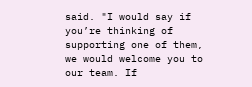said. "I would say if you’re thinking of supporting one of them, we would welcome you to our team. If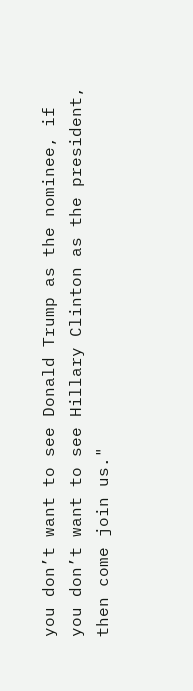you don’t want to see Donald Trump as the nominee, if you don’t want to see Hillary Clinton as the president, then come join us."